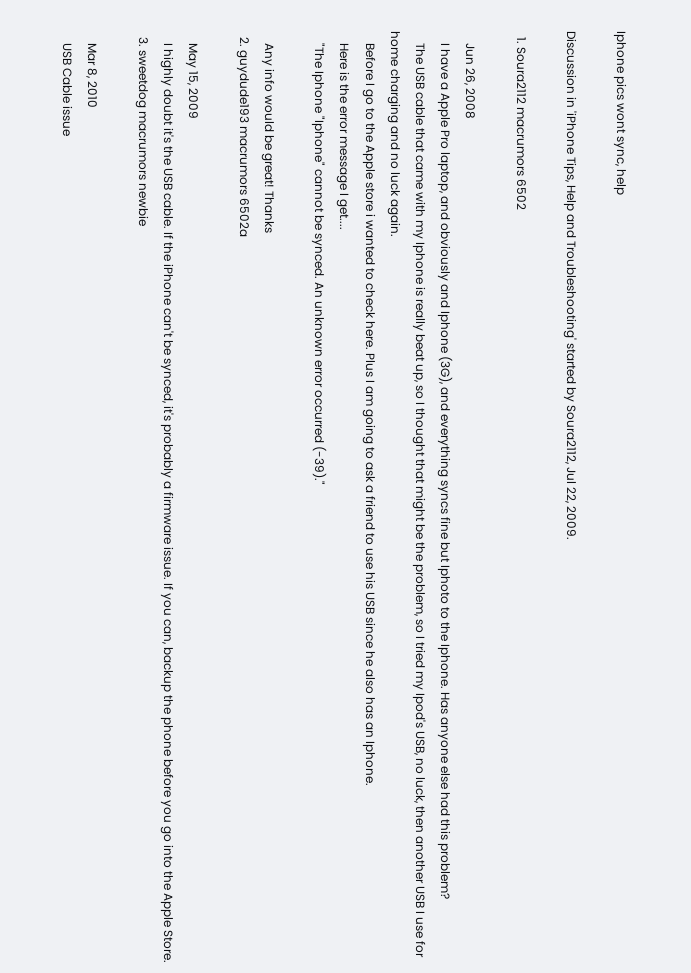Iphone pics wont sync, help

Discussion in 'iPhone Tips, Help and Troubleshooting' started by Soura2112, Jul 22, 2009.

  1. Soura2112 macrumors 6502

    Jun 26, 2008
    I have a Apple Pro laptop, and obviously and Iphone (3G), and everything syncs fine but Iphoto to the Iphone. Has anyone else had this problem?
    The USB cable that came with my Iphone is really beat up, so I thought that might be the problem, so I tried my Ipod's USB, no luck, then another USB I use for home charging and no luck again.
    Before I go to the Apple store i wanted to check here. Plus I am going to ask a friend to use his USB since he also has an Iphone.
    Here is the error message I get....
    "The Iphone "Iphone" cannot be synced. An unknown error occurred (-39)."

    Any info would be great! Thanks
  2. guydude193 macrumors 6502a

    May 15, 2009
    I highly doubt it's the USB cable. If the iPhone can't be synced, it's probably a firmware issue. If you can, backup the phone before you go into the Apple Store.
  3. sweetdog macrumors newbie

    Mar 8, 2010
    USB Cable issue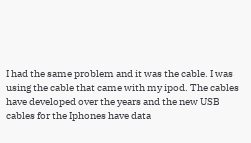I had the same problem and it was the cable. I was using the cable that came with my ipod. The cables have developed over the years and the new USB cables for the Iphones have data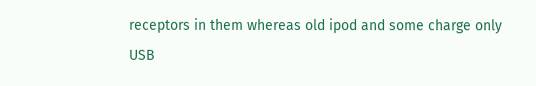receptors in them whereas old ipod and some charge only USB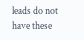leads do not have these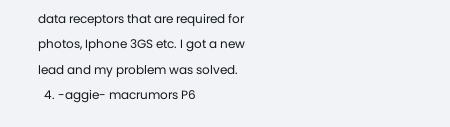data receptors that are required for photos, Iphone 3GS etc. I got a new lead and my problem was solved.
  4. -aggie- macrumors P6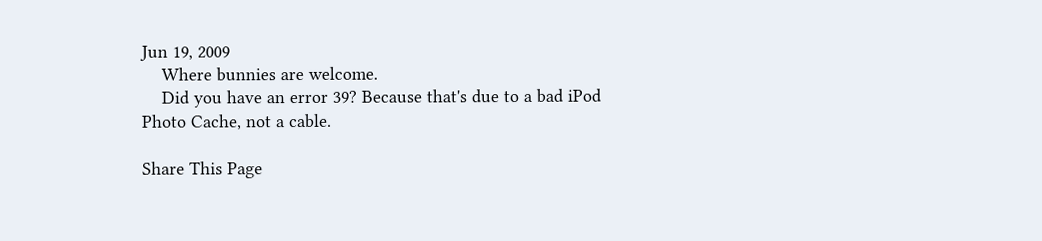Jun 19, 2009
    Where bunnies are welcome.
    Did you have an error 39? Because that's due to a bad iPod Photo Cache, not a cable.

Share This Page